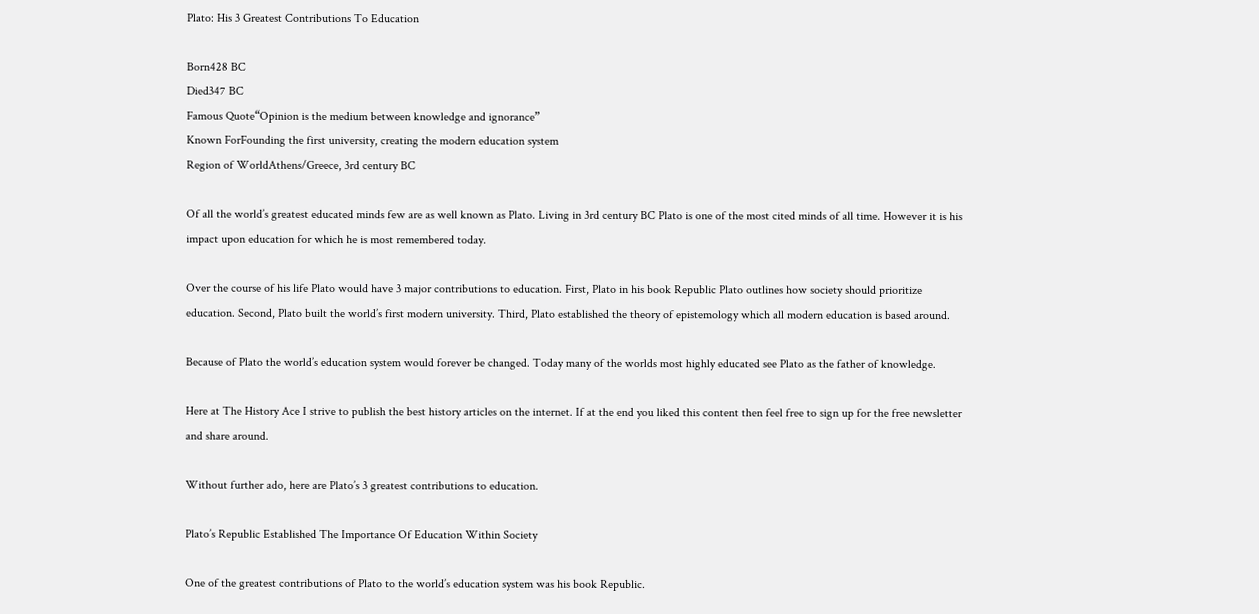Plato: His 3 Greatest Contributions To Education

Born428 BC
Died347 BC
Famous Quote“Opinion is the medium between knowledge and ignorance”
Known ForFounding the first university, creating the modern education system
Region of WorldAthens/Greece, 3rd century BC

Of all the world’s greatest educated minds few are as well known as Plato. Living in 3rd century BC Plato is one of the most cited minds of all time. However it is his impact upon education for which he is most remembered today.

Over the course of his life Plato would have 3 major contributions to education. First, Plato in his book Republic Plato outlines how society should prioritize education. Second, Plato built the world’s first modern university. Third, Plato established the theory of epistemology which all modern education is based around.

Because of Plato the world’s education system would forever be changed. Today many of the worlds most highly educated see Plato as the father of knowledge.

Here at The History Ace I strive to publish the best history articles on the internet. If at the end you liked this content then feel free to sign up for the free newsletter and share around.

Without further ado, here are Plato’s 3 greatest contributions to education.

Plato’s Republic Established The Importance Of Education Within Society

One of the greatest contributions of Plato to the world’s education system was his book Republic.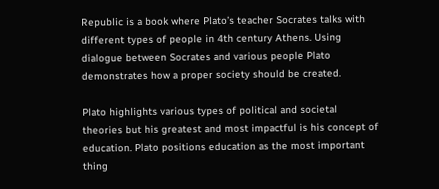Republic is a book where Plato’s teacher Socrates talks with different types of people in 4th century Athens. Using dialogue between Socrates and various people Plato demonstrates how a proper society should be created.

Plato highlights various types of political and societal theories but his greatest and most impactful is his concept of education. Plato positions education as the most important thing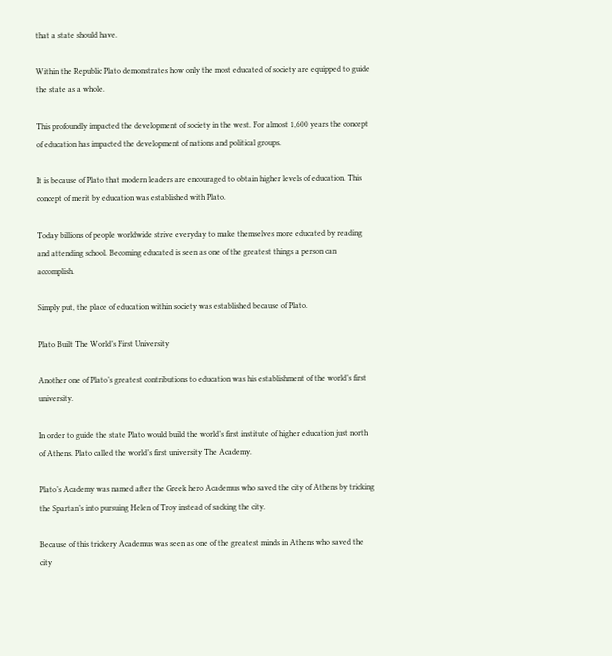that a state should have.

Within the Republic Plato demonstrates how only the most educated of society are equipped to guide the state as a whole.

This profoundly impacted the development of society in the west. For almost 1,600 years the concept of education has impacted the development of nations and political groups.

It is because of Plato that modern leaders are encouraged to obtain higher levels of education. This concept of merit by education was established with Plato.

Today billions of people worldwide strive everyday to make themselves more educated by reading and attending school. Becoming educated is seen as one of the greatest things a person can accomplish.

Simply put, the place of education within society was established because of Plato.

Plato Built The World’s First University

Another one of Plato’s greatest contributions to education was his establishment of the world’s first university.

In order to guide the state Plato would build the world’s first institute of higher education just north of Athens. Plato called the world’s first university The Academy.

Plato’s Academy was named after the Greek hero Academus who saved the city of Athens by tricking the Spartan’s into pursuing Helen of Troy instead of sacking the city.

Because of this trickery Academus was seen as one of the greatest minds in Athens who saved the city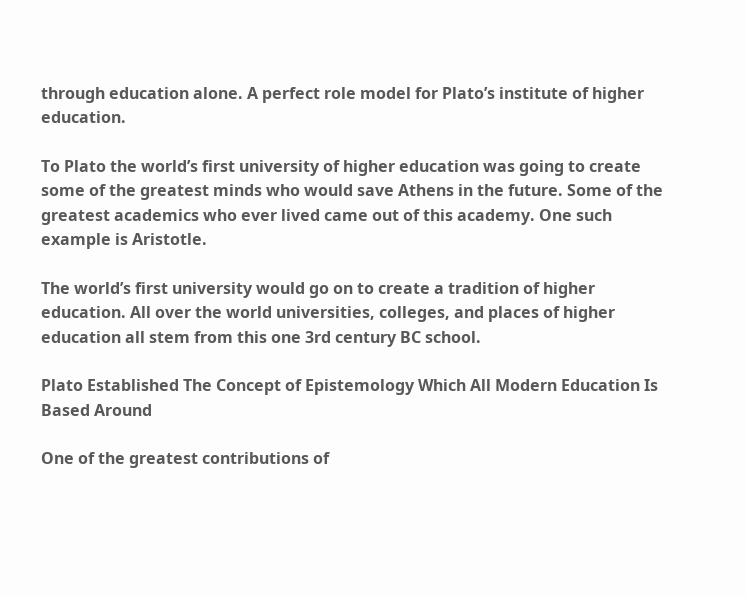through education alone. A perfect role model for Plato’s institute of higher education.

To Plato the world’s first university of higher education was going to create some of the greatest minds who would save Athens in the future. Some of the greatest academics who ever lived came out of this academy. One such example is Aristotle.

The world’s first university would go on to create a tradition of higher education. All over the world universities, colleges, and places of higher education all stem from this one 3rd century BC school.

Plato Established The Concept of Epistemology Which All Modern Education Is Based Around

One of the greatest contributions of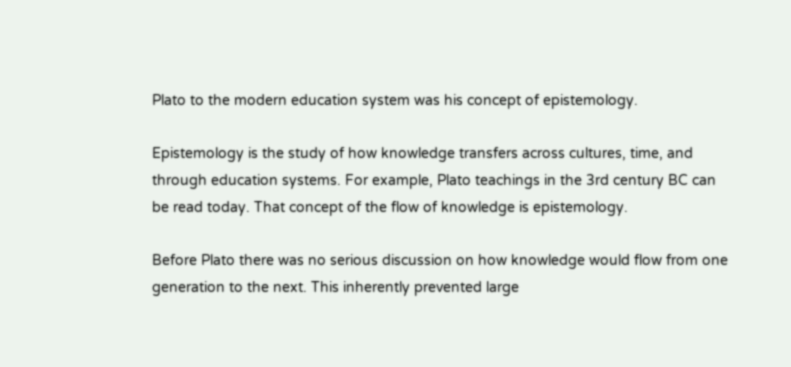Plato to the modern education system was his concept of epistemology.

Epistemology is the study of how knowledge transfers across cultures, time, and through education systems. For example, Plato teachings in the 3rd century BC can be read today. That concept of the flow of knowledge is epistemology.

Before Plato there was no serious discussion on how knowledge would flow from one generation to the next. This inherently prevented large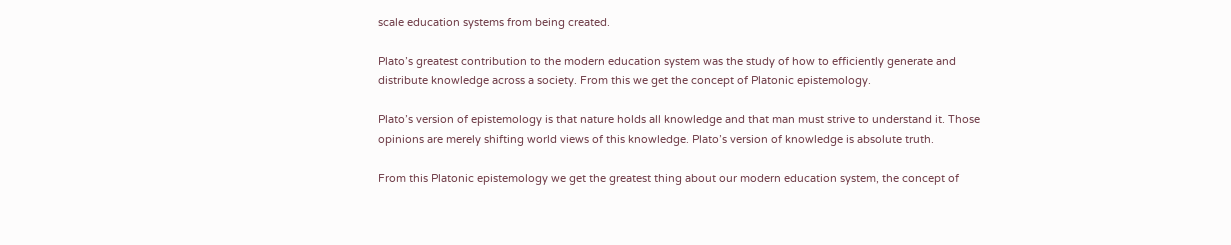scale education systems from being created.

Plato’s greatest contribution to the modern education system was the study of how to efficiently generate and distribute knowledge across a society. From this we get the concept of Platonic epistemology.

Plato’s version of epistemology is that nature holds all knowledge and that man must strive to understand it. Those opinions are merely shifting world views of this knowledge. Plato’s version of knowledge is absolute truth.

From this Platonic epistemology we get the greatest thing about our modern education system, the concept of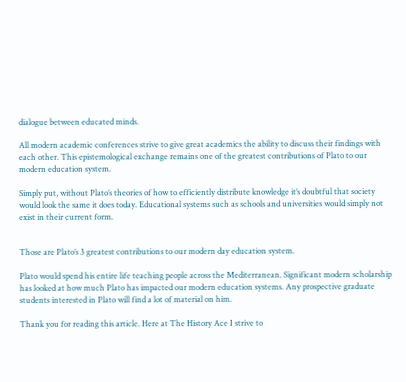dialogue between educated minds.

All modern academic conferences strive to give great academics the ability to discuss their findings with each other. This epistemological exchange remains one of the greatest contributions of Plato to our modern education system.

Simply put, without Plato’s theories of how to efficiently distribute knowledge it’s doubtful that society would look the same it does today. Educational systems such as schools and universities would simply not exist in their current form.


Those are Plato’s 3 greatest contributions to our modern day education system.

Plato would spend his entire life teaching people across the Mediterranean. Significant modern scholarship has looked at how much Plato has impacted our modern education systems. Any prospective graduate students interested in Plato will find a lot of material on him.

Thank you for reading this article. Here at The History Ace I strive to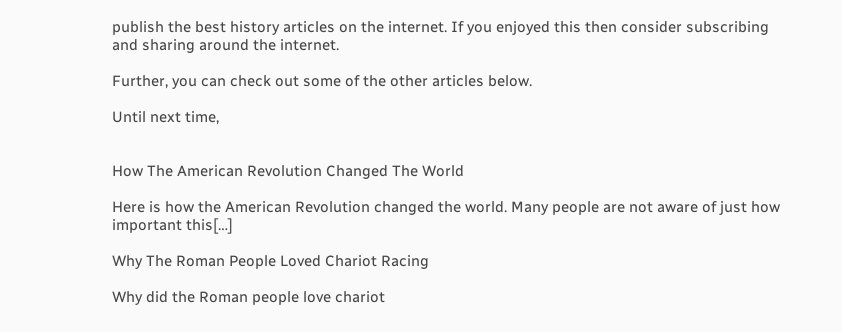publish the best history articles on the internet. If you enjoyed this then consider subscribing and sharing around the internet.

Further, you can check out some of the other articles below.

Until next time,


How The American Revolution Changed The World

Here is how the American Revolution changed the world. Many people are not aware of just how important this[…]

Why The Roman People Loved Chariot Racing

Why did the Roman people love chariot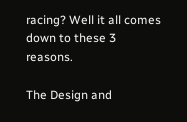racing? Well it all comes down to these 3 reasons.

The Design and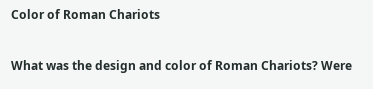Color of Roman Chariots

What was the design and color of Roman Chariots? Were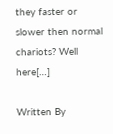they faster or slower then normal chariots? Well here[…]

Written By